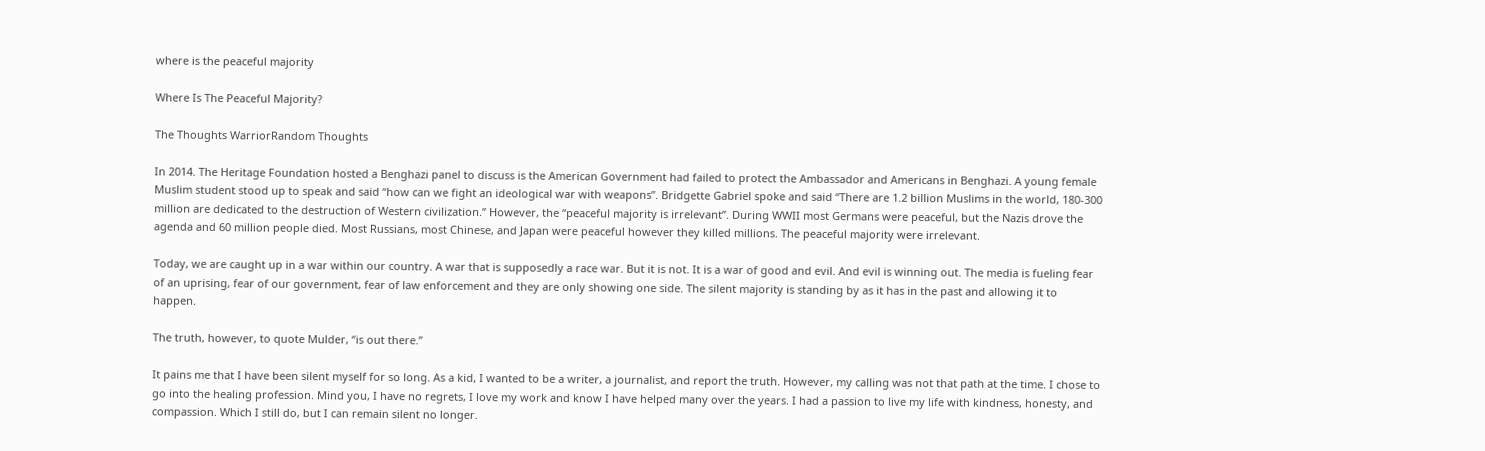where is the peaceful majority

Where Is The Peaceful Majority?

The Thoughts WarriorRandom Thoughts

In 2014. The Heritage Foundation hosted a Benghazi panel to discuss is the American Government had failed to protect the Ambassador and Americans in Benghazi. A young female Muslim student stood up to speak and said “how can we fight an ideological war with weapons”. Bridgette Gabriel spoke and said “There are 1.2 billion Muslims in the world, 180-300 million are dedicated to the destruction of Western civilization.” However, the “peaceful majority is irrelevant”. During WWII most Germans were peaceful, but the Nazis drove the agenda and 60 million people died. Most Russians, most Chinese, and Japan were peaceful however they killed millions. The peaceful majority were irrelevant.

Today, we are caught up in a war within our country. A war that is supposedly a race war. But it is not. It is a war of good and evil. And evil is winning out. The media is fueling fear of an uprising, fear of our government, fear of law enforcement and they are only showing one side. The silent majority is standing by as it has in the past and allowing it to happen.

The truth, however, to quote Mulder, “is out there.”

It pains me that I have been silent myself for so long. As a kid, I wanted to be a writer, a journalist, and report the truth. However, my calling was not that path at the time. I chose to go into the healing profession. Mind you, I have no regrets, I love my work and know I have helped many over the years. I had a passion to live my life with kindness, honesty, and compassion. Which I still do, but I can remain silent no longer.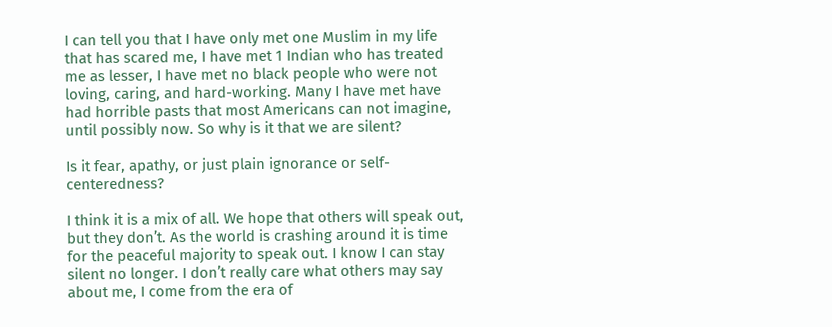I can tell you that I have only met one Muslim in my life that has scared me, I have met 1 Indian who has treated me as lesser, I have met no black people who were not loving, caring, and hard-working. Many I have met have had horrible pasts that most Americans can not imagine, until possibly now. So why is it that we are silent?

Is it fear, apathy, or just plain ignorance or self-centeredness?

I think it is a mix of all. We hope that others will speak out, but they don’t. As the world is crashing around it is time for the peaceful majority to speak out. I know I can stay silent no longer. I don’t really care what others may say about me, I come from the era of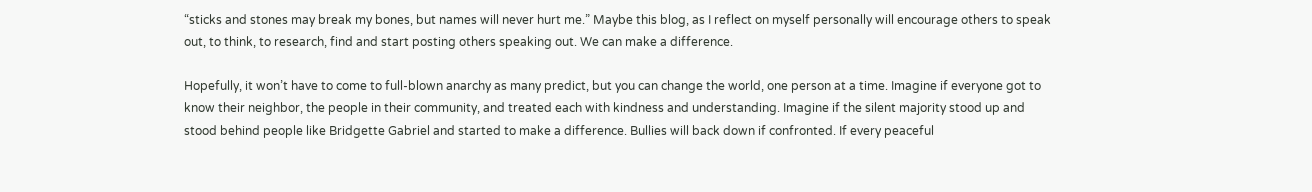“sticks and stones may break my bones, but names will never hurt me.” Maybe this blog, as I reflect on myself personally will encourage others to speak out, to think, to research, find and start posting others speaking out. We can make a difference.

Hopefully, it won’t have to come to full-blown anarchy as many predict, but you can change the world, one person at a time. Imagine if everyone got to know their neighbor, the people in their community, and treated each with kindness and understanding. Imagine if the silent majority stood up and stood behind people like Bridgette Gabriel and started to make a difference. Bullies will back down if confronted. If every peaceful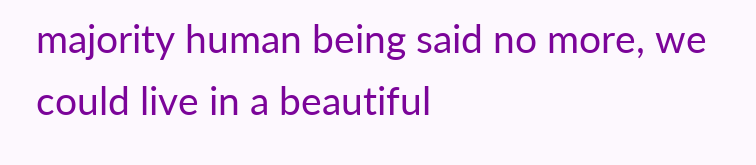majority human being said no more, we could live in a beautiful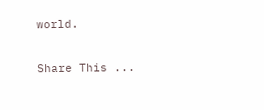world.

Share This ...